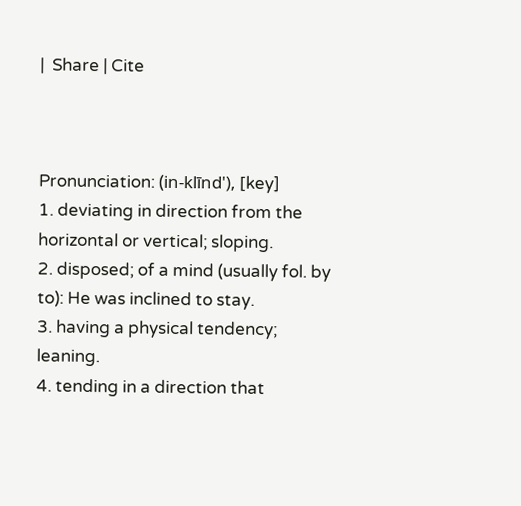|  Share | Cite



Pronunciation: (in-klīnd'), [key]
1. deviating in direction from the horizontal or vertical; sloping.
2. disposed; of a mind (usually fol. by to): He was inclined to stay.
3. having a physical tendency; leaning.
4. tending in a direction that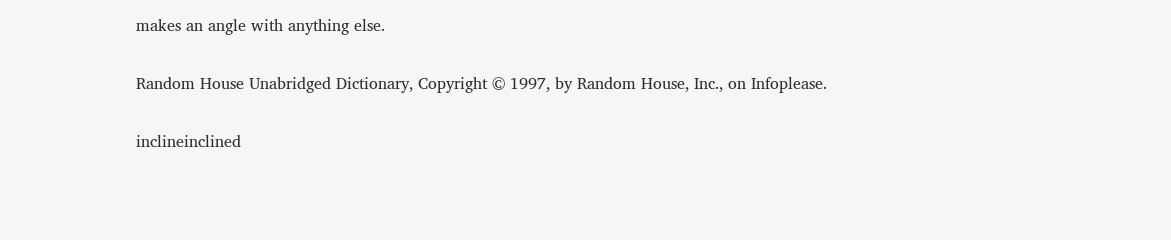makes an angle with anything else.

Random House Unabridged Dictionary, Copyright © 1997, by Random House, Inc., on Infoplease.

inclineinclined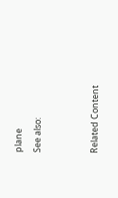plane
See also:


Related Content